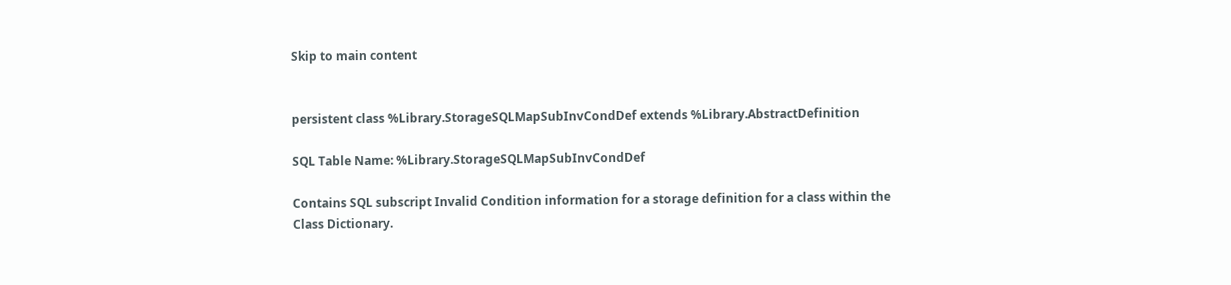Skip to main content


persistent class %Library.StorageSQLMapSubInvCondDef extends %Library.AbstractDefinition

SQL Table Name: %Library.StorageSQLMapSubInvCondDef

Contains SQL subscript Invalid Condition information for a storage definition for a class within the Class Dictionary.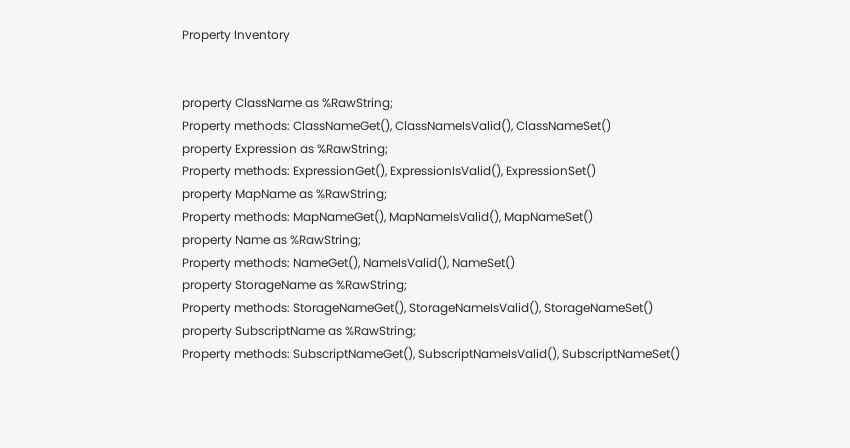Property Inventory


property ClassName as %RawString;
Property methods: ClassNameGet(), ClassNameIsValid(), ClassNameSet()
property Expression as %RawString;
Property methods: ExpressionGet(), ExpressionIsValid(), ExpressionSet()
property MapName as %RawString;
Property methods: MapNameGet(), MapNameIsValid(), MapNameSet()
property Name as %RawString;
Property methods: NameGet(), NameIsValid(), NameSet()
property StorageName as %RawString;
Property methods: StorageNameGet(), StorageNameIsValid(), StorageNameSet()
property SubscriptName as %RawString;
Property methods: SubscriptNameGet(), SubscriptNameIsValid(), SubscriptNameSet()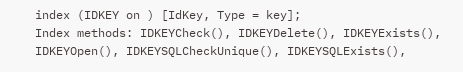index (IDKEY on ) [IdKey, Type = key];
Index methods: IDKEYCheck(), IDKEYDelete(), IDKEYExists(), IDKEYOpen(), IDKEYSQLCheckUnique(), IDKEYSQLExists(),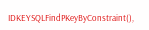IDKEYSQLFindPKeyByConstraint(),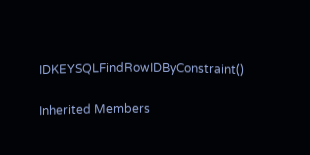IDKEYSQLFindRowIDByConstraint()

Inherited Members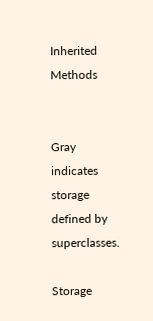Inherited Methods


Gray indicates storage defined by superclasses.

Storage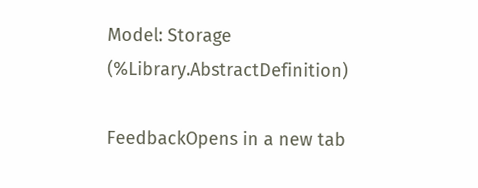Model: Storage (%Library.AbstractDefinition)

FeedbackOpens in a new tab